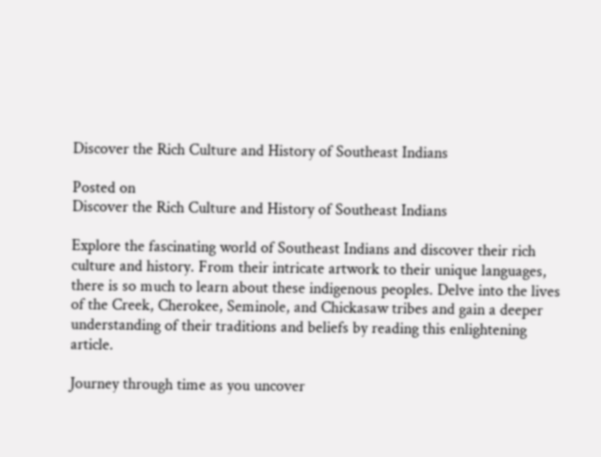Discover the Rich Culture and History of Southeast Indians

Posted on
Discover the Rich Culture and History of Southeast Indians

Explore the fascinating world of Southeast Indians and discover their rich culture and history. From their intricate artwork to their unique languages, there is so much to learn about these indigenous peoples. Delve into the lives of the Creek, Cherokee, Seminole, and Chickasaw tribes and gain a deeper understanding of their traditions and beliefs by reading this enlightening article.

Journey through time as you uncover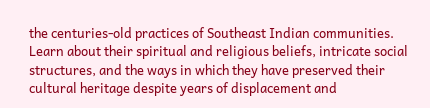the centuries-old practices of Southeast Indian communities. Learn about their spiritual and religious beliefs, intricate social structures, and the ways in which they have preserved their cultural heritage despite years of displacement and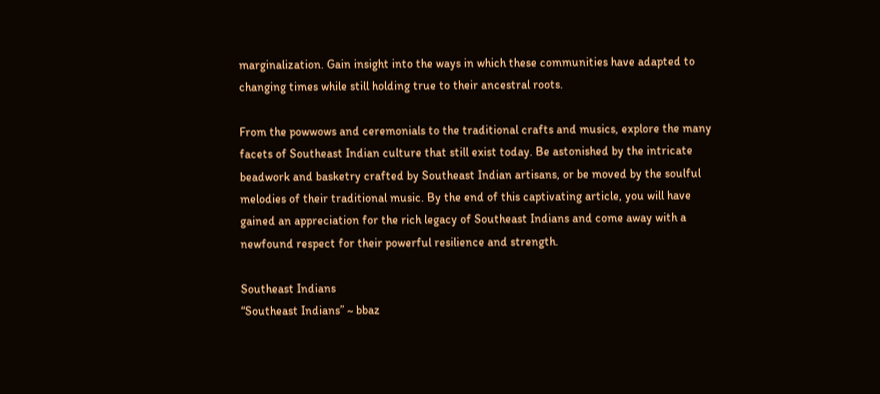marginalization. Gain insight into the ways in which these communities have adapted to changing times while still holding true to their ancestral roots.

From the powwows and ceremonials to the traditional crafts and musics, explore the many facets of Southeast Indian culture that still exist today. Be astonished by the intricate beadwork and basketry crafted by Southeast Indian artisans, or be moved by the soulful melodies of their traditional music. By the end of this captivating article, you will have gained an appreciation for the rich legacy of Southeast Indians and come away with a newfound respect for their powerful resilience and strength.

Southeast Indians
“Southeast Indians” ~ bbaz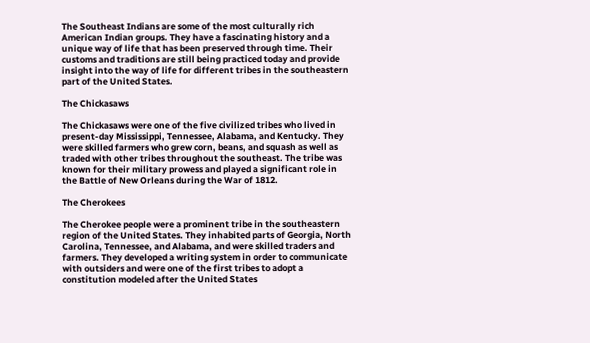The Southeast Indians are some of the most culturally rich American Indian groups. They have a fascinating history and a unique way of life that has been preserved through time. Their customs and traditions are still being practiced today and provide insight into the way of life for different tribes in the southeastern part of the United States.

The Chickasaws

The Chickasaws were one of the five civilized tribes who lived in present-day Mississippi, Tennessee, Alabama, and Kentucky. They were skilled farmers who grew corn, beans, and squash as well as traded with other tribes throughout the southeast. The tribe was known for their military prowess and played a significant role in the Battle of New Orleans during the War of 1812.

The Cherokees

The Cherokee people were a prominent tribe in the southeastern region of the United States. They inhabited parts of Georgia, North Carolina, Tennessee, and Alabama, and were skilled traders and farmers. They developed a writing system in order to communicate with outsiders and were one of the first tribes to adopt a constitution modeled after the United States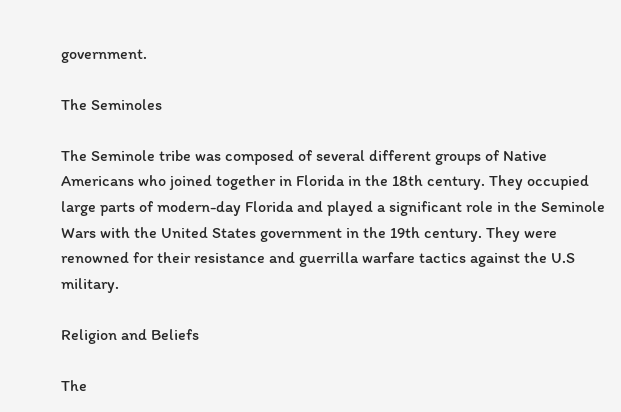government.

The Seminoles

The Seminole tribe was composed of several different groups of Native Americans who joined together in Florida in the 18th century. They occupied large parts of modern-day Florida and played a significant role in the Seminole Wars with the United States government in the 19th century. They were renowned for their resistance and guerrilla warfare tactics against the U.S military.

Religion and Beliefs

The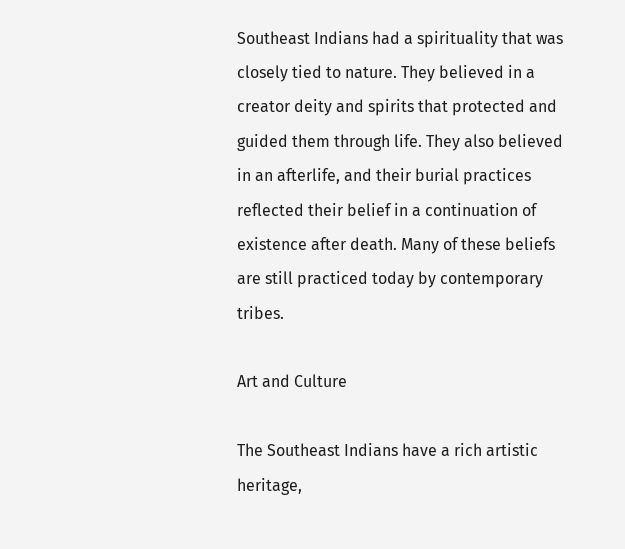Southeast Indians had a spirituality that was closely tied to nature. They believed in a creator deity and spirits that protected and guided them through life. They also believed in an afterlife, and their burial practices reflected their belief in a continuation of existence after death. Many of these beliefs are still practiced today by contemporary tribes.

Art and Culture

The Southeast Indians have a rich artistic heritage,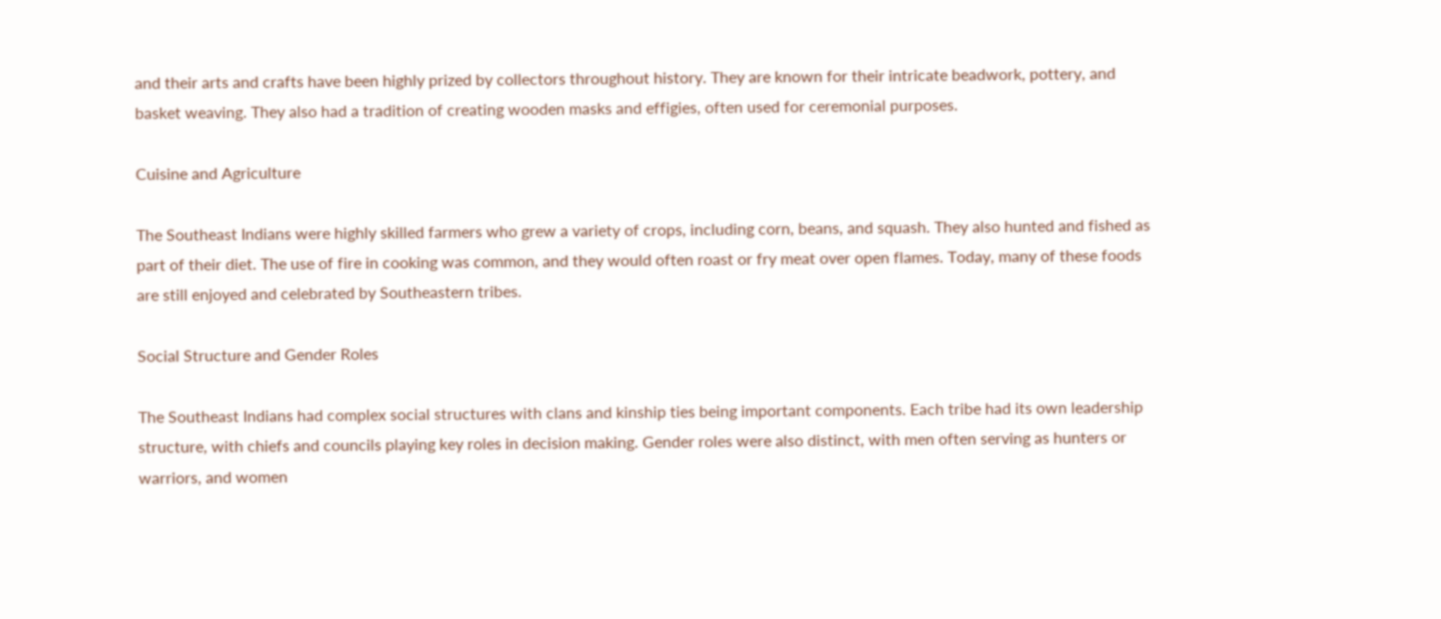and their arts and crafts have been highly prized by collectors throughout history. They are known for their intricate beadwork, pottery, and basket weaving. They also had a tradition of creating wooden masks and effigies, often used for ceremonial purposes.

Cuisine and Agriculture

The Southeast Indians were highly skilled farmers who grew a variety of crops, including corn, beans, and squash. They also hunted and fished as part of their diet. The use of fire in cooking was common, and they would often roast or fry meat over open flames. Today, many of these foods are still enjoyed and celebrated by Southeastern tribes.

Social Structure and Gender Roles

The Southeast Indians had complex social structures with clans and kinship ties being important components. Each tribe had its own leadership structure, with chiefs and councils playing key roles in decision making. Gender roles were also distinct, with men often serving as hunters or warriors, and women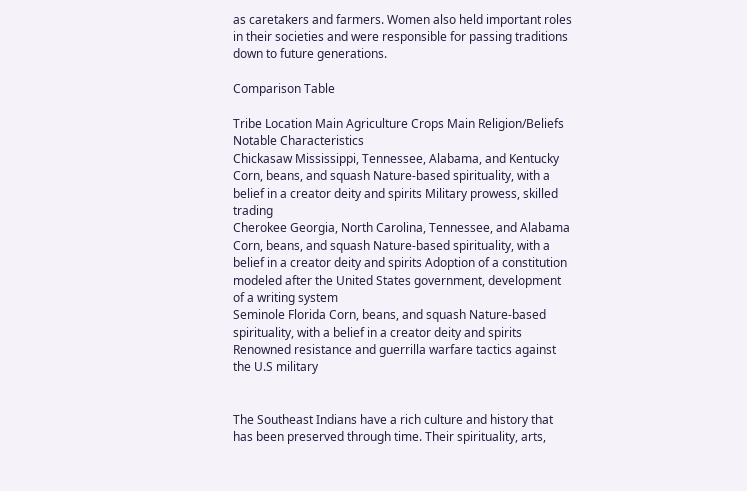as caretakers and farmers. Women also held important roles in their societies and were responsible for passing traditions down to future generations.

Comparison Table

Tribe Location Main Agriculture Crops Main Religion/Beliefs Notable Characteristics
Chickasaw Mississippi, Tennessee, Alabama, and Kentucky Corn, beans, and squash Nature-based spirituality, with a belief in a creator deity and spirits Military prowess, skilled trading
Cherokee Georgia, North Carolina, Tennessee, and Alabama Corn, beans, and squash Nature-based spirituality, with a belief in a creator deity and spirits Adoption of a constitution modeled after the United States government, development of a writing system
Seminole Florida Corn, beans, and squash Nature-based spirituality, with a belief in a creator deity and spirits Renowned resistance and guerrilla warfare tactics against the U.S military


The Southeast Indians have a rich culture and history that has been preserved through time. Their spirituality, arts,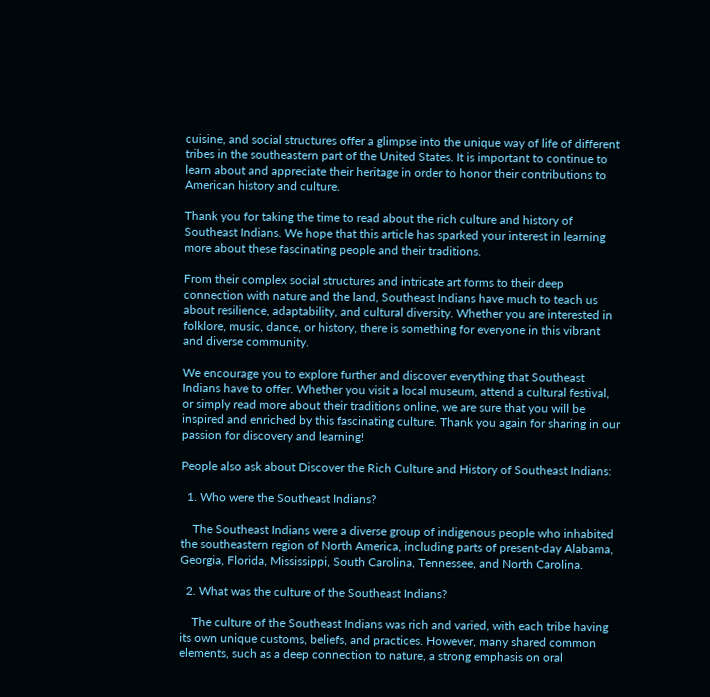cuisine, and social structures offer a glimpse into the unique way of life of different tribes in the southeastern part of the United States. It is important to continue to learn about and appreciate their heritage in order to honor their contributions to American history and culture.

Thank you for taking the time to read about the rich culture and history of Southeast Indians. We hope that this article has sparked your interest in learning more about these fascinating people and their traditions.

From their complex social structures and intricate art forms to their deep connection with nature and the land, Southeast Indians have much to teach us about resilience, adaptability, and cultural diversity. Whether you are interested in folklore, music, dance, or history, there is something for everyone in this vibrant and diverse community.

We encourage you to explore further and discover everything that Southeast Indians have to offer. Whether you visit a local museum, attend a cultural festival, or simply read more about their traditions online, we are sure that you will be inspired and enriched by this fascinating culture. Thank you again for sharing in our passion for discovery and learning!

People also ask about Discover the Rich Culture and History of Southeast Indians:

  1. Who were the Southeast Indians?

    The Southeast Indians were a diverse group of indigenous people who inhabited the southeastern region of North America, including parts of present-day Alabama, Georgia, Florida, Mississippi, South Carolina, Tennessee, and North Carolina.

  2. What was the culture of the Southeast Indians?

    The culture of the Southeast Indians was rich and varied, with each tribe having its own unique customs, beliefs, and practices. However, many shared common elements, such as a deep connection to nature, a strong emphasis on oral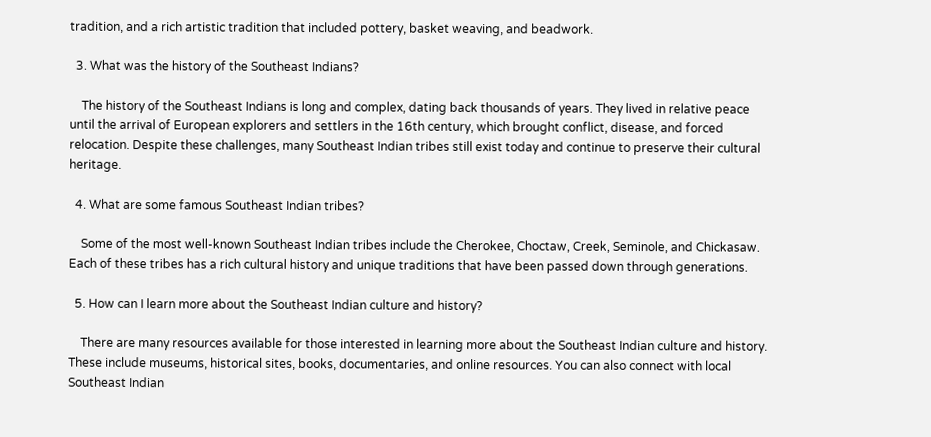tradition, and a rich artistic tradition that included pottery, basket weaving, and beadwork.

  3. What was the history of the Southeast Indians?

    The history of the Southeast Indians is long and complex, dating back thousands of years. They lived in relative peace until the arrival of European explorers and settlers in the 16th century, which brought conflict, disease, and forced relocation. Despite these challenges, many Southeast Indian tribes still exist today and continue to preserve their cultural heritage.

  4. What are some famous Southeast Indian tribes?

    Some of the most well-known Southeast Indian tribes include the Cherokee, Choctaw, Creek, Seminole, and Chickasaw. Each of these tribes has a rich cultural history and unique traditions that have been passed down through generations.

  5. How can I learn more about the Southeast Indian culture and history?

    There are many resources available for those interested in learning more about the Southeast Indian culture and history. These include museums, historical sites, books, documentaries, and online resources. You can also connect with local Southeast Indian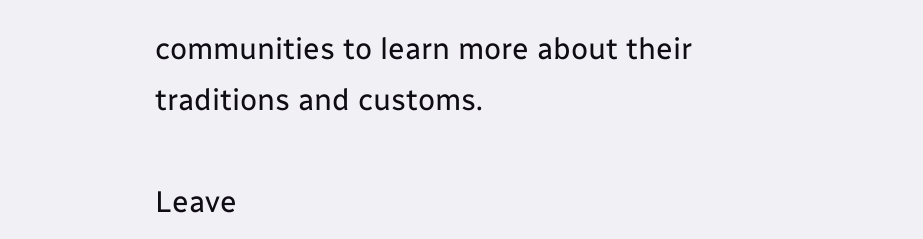communities to learn more about their traditions and customs.

Leave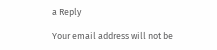a Reply

Your email address will not be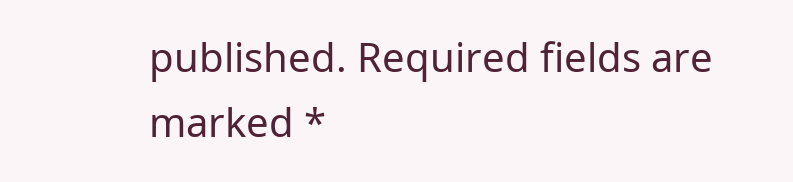published. Required fields are marked *